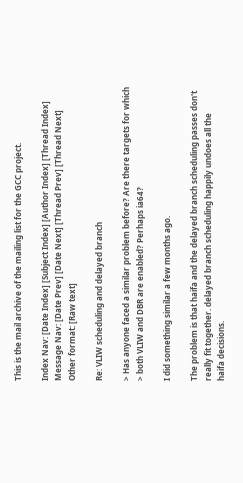This is the mail archive of the mailing list for the GCC project.

Index Nav: [Date Index] [Subject Index] [Author Index] [Thread Index]
Message Nav: [Date Prev] [Date Next] [Thread Prev] [Thread Next]
Other format: [Raw text]

Re: VLIW scheduling and delayed branch

> Has anyone faced a similar problem before? Are there targets for which
> both VLIW and DBR are enabled? Perhaps ia64?

I did something similar a few months ago.

The problem is that haifa and the delayed branch scheduling passes don't
really fit together. delayed branch scheduling happily undoes all the
haifa decisions.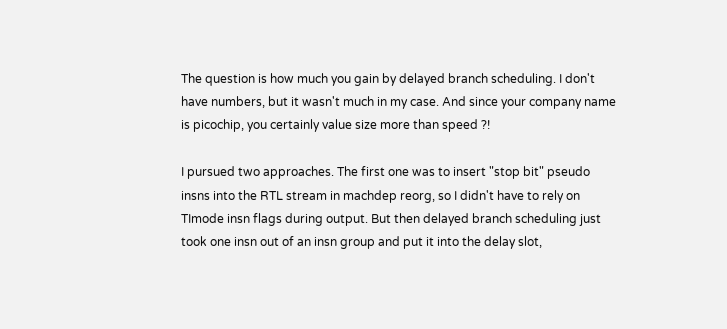The question is how much you gain by delayed branch scheduling. I don't
have numbers, but it wasn't much in my case. And since your company name
is picochip, you certainly value size more than speed ?!

I pursued two approaches. The first one was to insert "stop bit" pseudo
insns into the RTL stream in machdep reorg, so I didn't have to rely on
TImode insn flags during output. But then delayed branch scheduling just
took one insn out of an insn group and put it into the delay slot,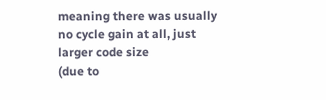meaning there was usually no cycle gain at all, just larger code size
(due to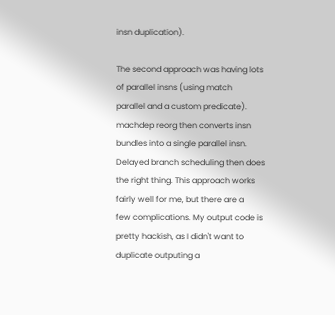insn duplication).

The second approach was having lots of parallel insns (using match
parallel and a custom predicate). machdep reorg then converts insn
bundles into a single parallel insn. Delayed branch scheduling then does
the right thing. This approach works fairly well for me, but there are a
few complications. My output code is pretty hackish, as I didn't want to
duplicate outputing a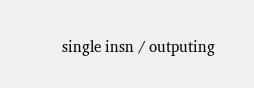single insn / outputing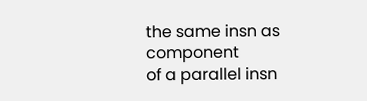the same insn as component
of a parallel insn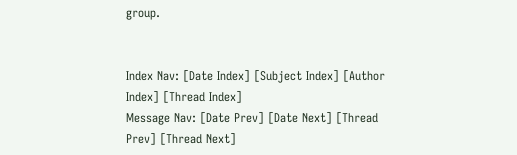group.


Index Nav: [Date Index] [Subject Index] [Author Index] [Thread Index]
Message Nav: [Date Prev] [Date Next] [Thread Prev] [Thread Next]